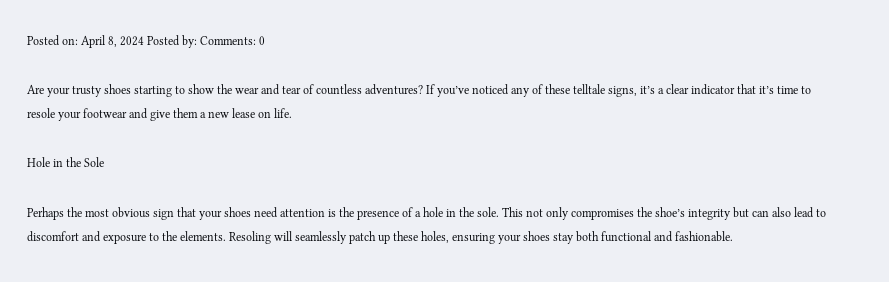Posted on: April 8, 2024 Posted by: Comments: 0

Are your trusty shoes starting to show the wear and tear of countless adventures? If you’ve noticed any of these telltale signs, it’s a clear indicator that it’s time to resole your footwear and give them a new lease on life.

Hole in the Sole

Perhaps the most obvious sign that your shoes need attention is the presence of a hole in the sole. This not only compromises the shoe’s integrity but can also lead to discomfort and exposure to the elements. Resoling will seamlessly patch up these holes, ensuring your shoes stay both functional and fashionable.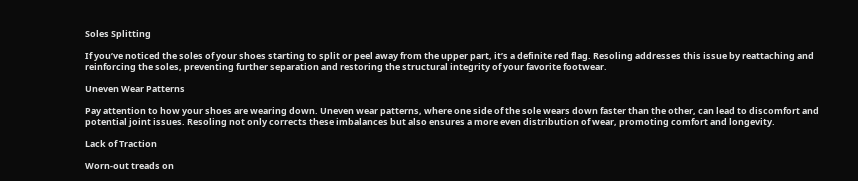Soles Splitting

If you’ve noticed the soles of your shoes starting to split or peel away from the upper part, it’s a definite red flag. Resoling addresses this issue by reattaching and reinforcing the soles, preventing further separation and restoring the structural integrity of your favorite footwear.

Uneven Wear Patterns

Pay attention to how your shoes are wearing down. Uneven wear patterns, where one side of the sole wears down faster than the other, can lead to discomfort and potential joint issues. Resoling not only corrects these imbalances but also ensures a more even distribution of wear, promoting comfort and longevity.

Lack of Traction

Worn-out treads on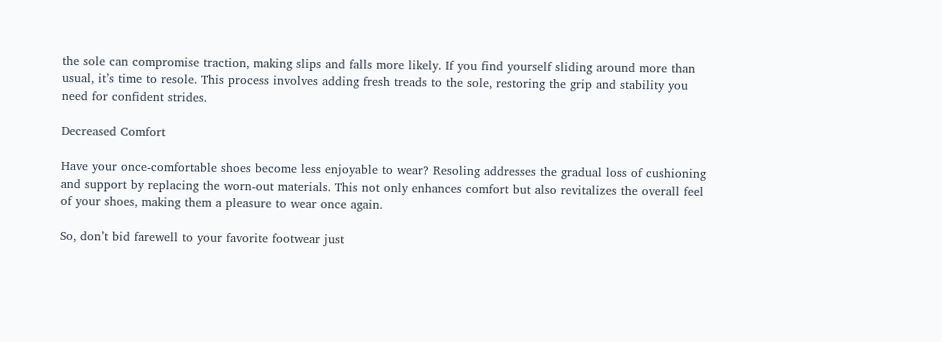the sole can compromise traction, making slips and falls more likely. If you find yourself sliding around more than usual, it’s time to resole. This process involves adding fresh treads to the sole, restoring the grip and stability you need for confident strides.

Decreased Comfort

Have your once-comfortable shoes become less enjoyable to wear? Resoling addresses the gradual loss of cushioning and support by replacing the worn-out materials. This not only enhances comfort but also revitalizes the overall feel of your shoes, making them a pleasure to wear once again.

So, don’t bid farewell to your favorite footwear just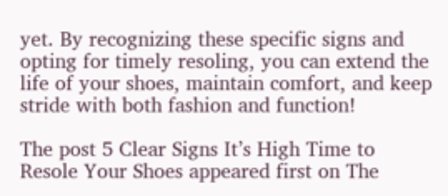yet. By recognizing these specific signs and opting for timely resoling, you can extend the life of your shoes, maintain comfort, and keep stride with both fashion and function!

The post 5 Clear Signs It’s High Time to Resole Your Shoes appeared first on The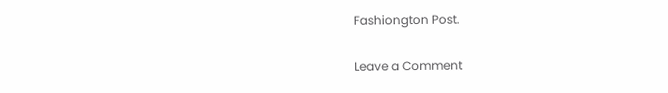Fashiongton Post.

Leave a Comment